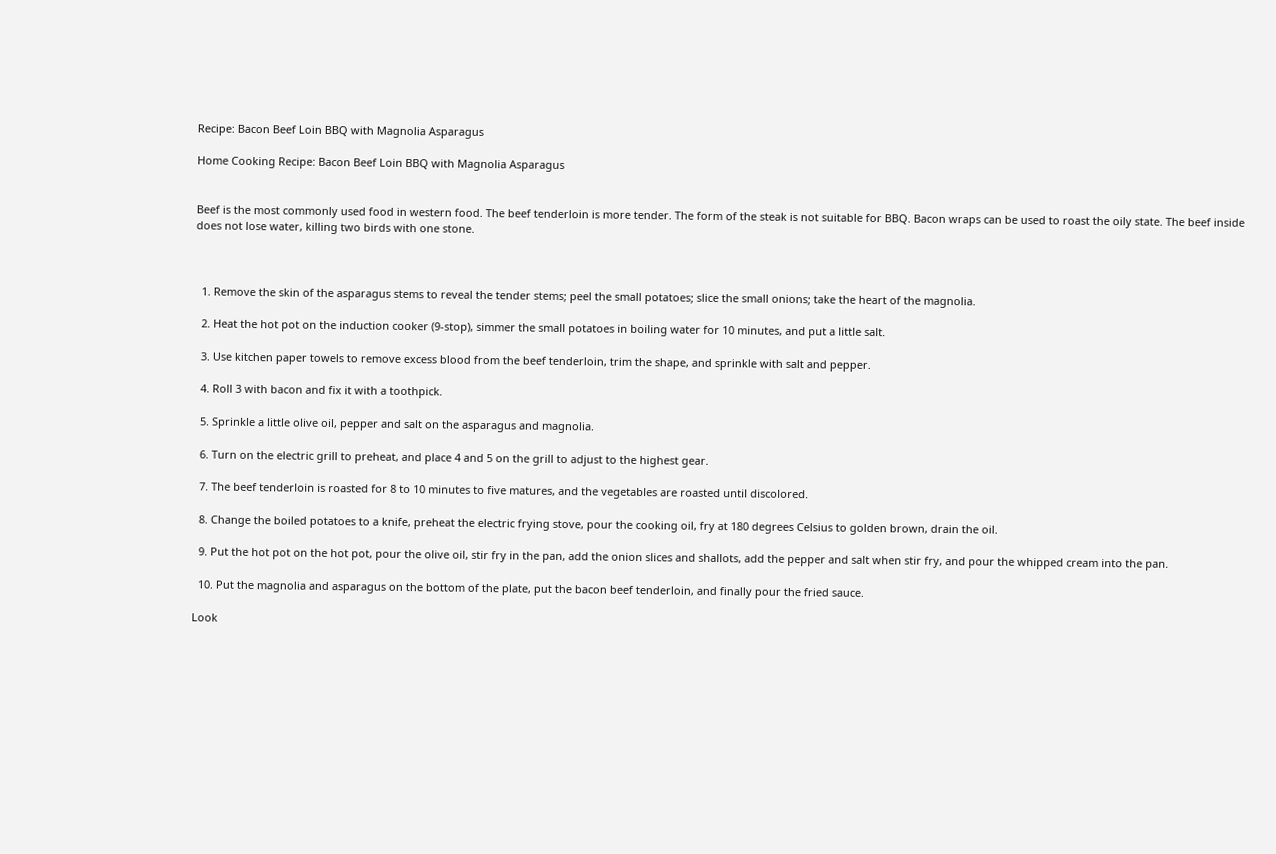Recipe: Bacon Beef Loin BBQ with Magnolia Asparagus

Home Cooking Recipe: Bacon Beef Loin BBQ with Magnolia Asparagus


Beef is the most commonly used food in western food. The beef tenderloin is more tender. The form of the steak is not suitable for BBQ. Bacon wraps can be used to roast the oily state. The beef inside does not lose water, killing two birds with one stone.



  1. Remove the skin of the asparagus stems to reveal the tender stems; peel the small potatoes; slice the small onions; take the heart of the magnolia.

  2. Heat the hot pot on the induction cooker (9-stop), simmer the small potatoes in boiling water for 10 minutes, and put a little salt.

  3. Use kitchen paper towels to remove excess blood from the beef tenderloin, trim the shape, and sprinkle with salt and pepper.

  4. Roll 3 with bacon and fix it with a toothpick.

  5. Sprinkle a little olive oil, pepper and salt on the asparagus and magnolia.

  6. Turn on the electric grill to preheat, and place 4 and 5 on the grill to adjust to the highest gear.

  7. The beef tenderloin is roasted for 8 to 10 minutes to five matures, and the vegetables are roasted until discolored.

  8. Change the boiled potatoes to a knife, preheat the electric frying stove, pour the cooking oil, fry at 180 degrees Celsius to golden brown, drain the oil.

  9. Put the hot pot on the hot pot, pour the olive oil, stir fry in the pan, add the onion slices and shallots, add the pepper and salt when stir fry, and pour the whipped cream into the pan.

  10. Put the magnolia and asparagus on the bottom of the plate, put the bacon beef tenderloin, and finally pour the fried sauce.

Look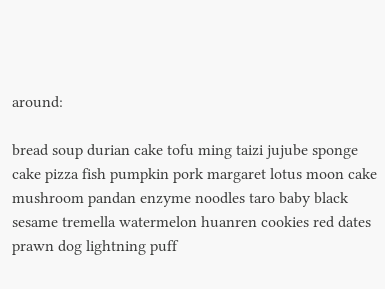around:

bread soup durian cake tofu ming taizi jujube sponge cake pizza fish pumpkin pork margaret lotus moon cake mushroom pandan enzyme noodles taro baby black sesame tremella watermelon huanren cookies red dates prawn dog lightning puff